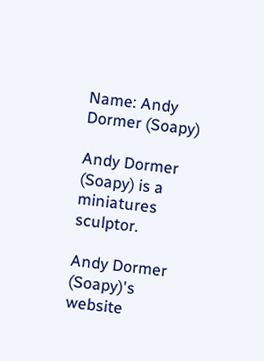Name: Andy Dormer (Soapy)

Andy Dormer (Soapy) is a miniatures sculptor.

Andy Dormer (Soapy)'s website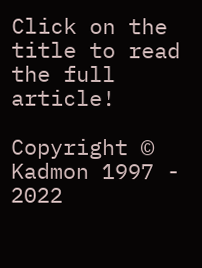Click on the title to read the full article!

Copyright © Kadmon 1997 - 2022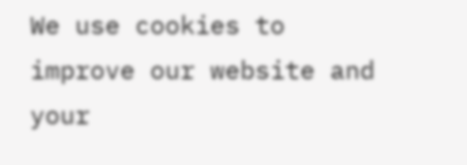We use cookies to improve our website and your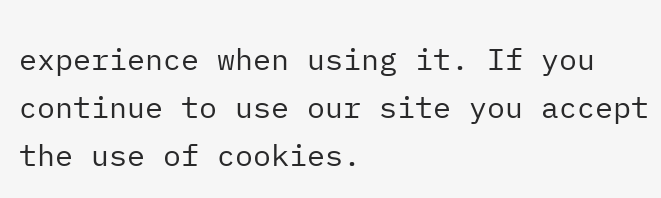experience when using it. If you continue to use our site you accept the use of cookies.